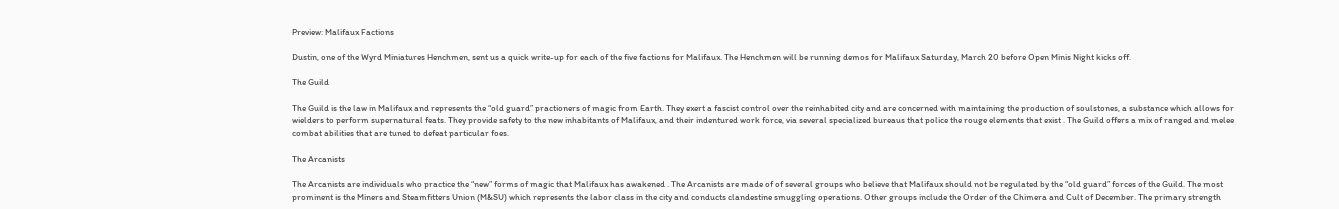Preview: Malifaux Factions

Dustin, one of the Wyrd Miniatures Henchmen, sent us a quick write-up for each of the five factions for Malifaux. The Henchmen will be running demos for Malifaux Saturday, March 20 before Open Minis Night kicks off.

The Guild

The Guild is the law in Malifaux and represents the “old guard” practioners of magic from Earth. They exert a fascist control over the reinhabited city and are concerned with maintaining the production of soulstones, a substance which allows for wielders to perform supernatural feats. They provide safety to the new inhabitants of Malifaux, and their indentured work force, via several specialized bureaus that police the rouge elements that exist . The Guild offers a mix of ranged and melee combat abilities that are tuned to defeat particular foes.

The Arcanists

The Arcanists are individuals who practice the “new” forms of magic that Malifaux has awakened . The Arcanists are made of of several groups who believe that Malifaux should not be regulated by the “old guard” forces of the Guild. The most prominent is the Miners and Steamfitters Union (M&SU) which represents the labor class in the city and conducts clandestine smuggling operations. Other groups include the Order of the Chimera and Cult of December. The primary strength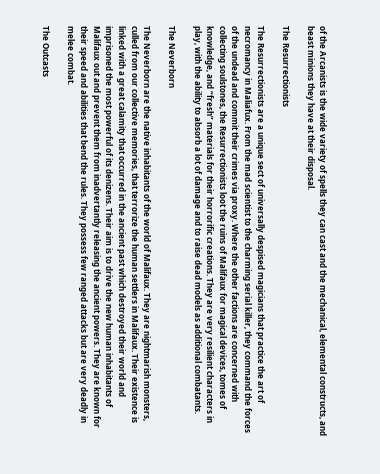of the Arcanists is the wide variety of spells they can cast and the mechanical, elemental constructs, and beast minions they have at their disposal.

The Resurrectionists

The Resurrectionists are a unique sect of universally despised magicians that practice the art of necromancy in Maliafux. From the mad scientist to the charming serial killer, they command the forces of the undead and commit their crimes via proxy. Where the other factions are concerned with collecting soulstones, the Resurrectionists loot the ruins of Malifaux for magical devices, tomes of knowledge, and “fresh” materials for their horrorific creations. They are very resilient characters in play, with the ability to absorb a lot of damage and to raise dead models as additional combatants.

The Neverborn

The Neverborn are the native inhabitants of the world of Malifaux. They are nightmarish monsters, culled from our collective memories, that terrorize the human settlers in Malifaux. Their existence is linked with a great calamity that occurred in the ancient past which destroyed their world and imprisoned the most powerful of its denizens. Their aim is to drive the new human inhabitants of Malifaux out and prevent them from inadvertantly releasing the ancient powers. They are known for their speed and abilities that bend the rules. They possess few ranged attacks but are very deadly in melee combat.

The Outcasts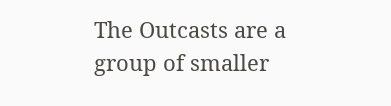The Outcasts are a group of smaller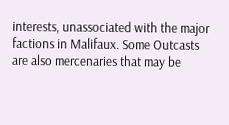interests, unassociated with the major factions in Malifaux. Some Outcasts are also mercenaries that may be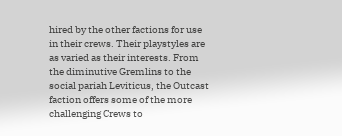hired by the other factions for use in their crews. Their playstyles are as varied as their interests. From the diminutive Gremlins to the social pariah Leviticus, the Outcast faction offers some of the more challenging Crews to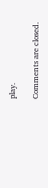play.

Comments are closed.